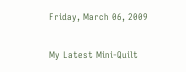Friday, March 06, 2009

My Latest Mini-Quilt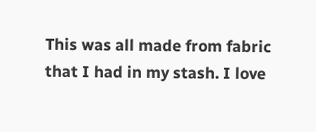This was all made from fabric that I had in my stash. I love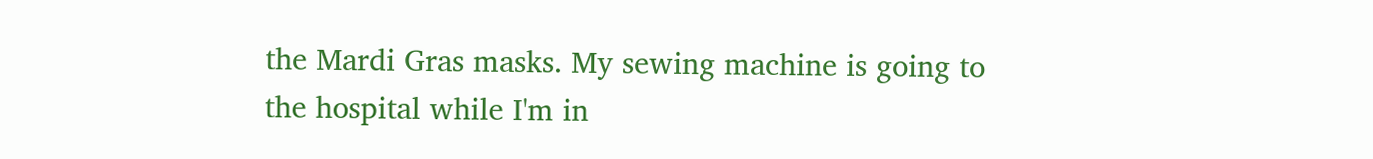the Mardi Gras masks. My sewing machine is going to the hospital while I'm in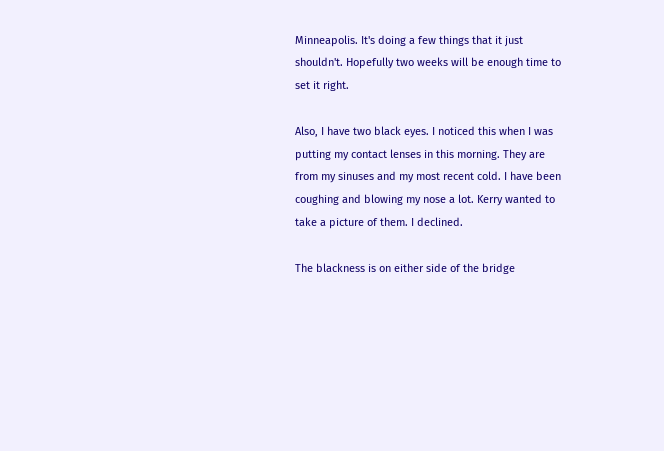Minneapolis. It's doing a few things that it just shouldn't. Hopefully two weeks will be enough time to set it right.

Also, I have two black eyes. I noticed this when I was putting my contact lenses in this morning. They are from my sinuses and my most recent cold. I have been coughing and blowing my nose a lot. Kerry wanted to take a picture of them. I declined.

The blackness is on either side of the bridge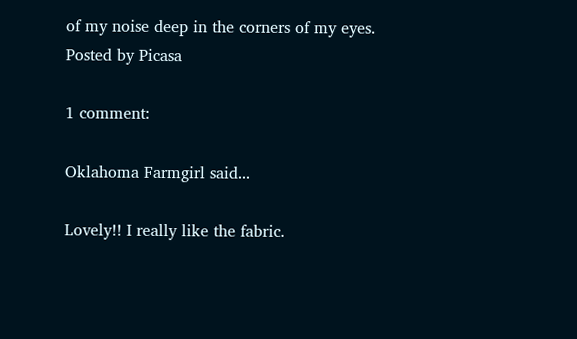of my noise deep in the corners of my eyes.
Posted by Picasa

1 comment:

Oklahoma Farmgirl said...

Lovely!! I really like the fabric.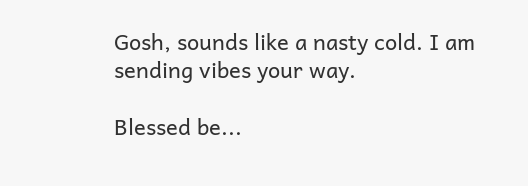Gosh, sounds like a nasty cold. I am sending vibes your way.

Blessed be...